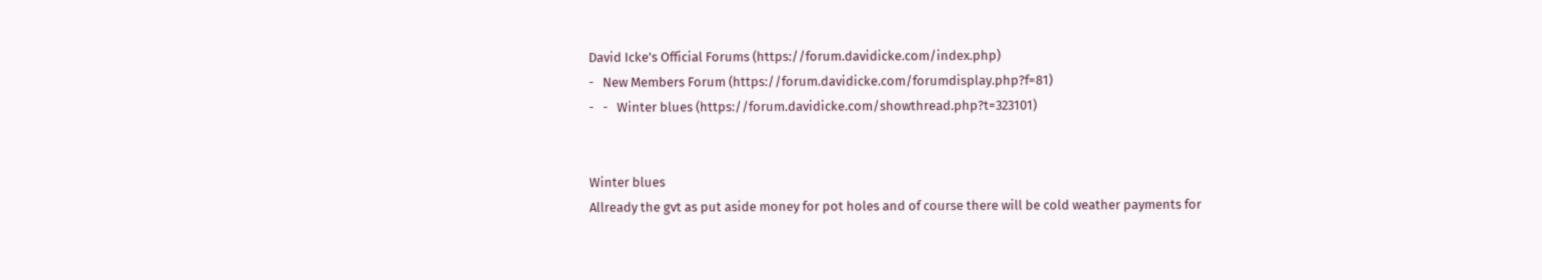David Icke's Official Forums (https://forum.davidicke.com/index.php)
-   New Members Forum (https://forum.davidicke.com/forumdisplay.php?f=81)
-   -   Winter blues (https://forum.davidicke.com/showthread.php?t=323101)


Winter blues
Allready the gvt as put aside money for pot holes and of course there will be cold weather payments for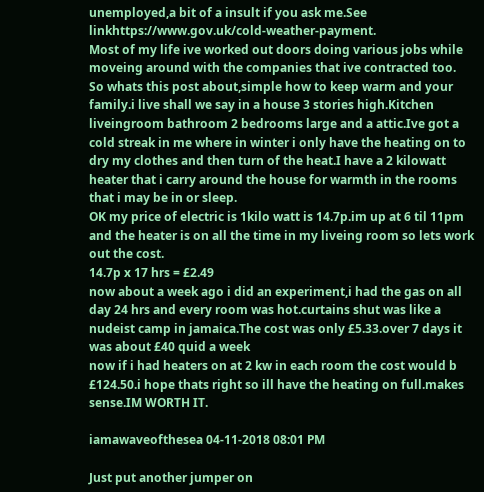unemployed,a bit of a insult if you ask me.See linkhttps://www.gov.uk/cold-weather-payment.
Most of my life ive worked out doors doing various jobs while moveing around with the companies that ive contracted too.
So whats this post about,simple how to keep warm and your family.i live shall we say in a house 3 stories high.Kitchen liveingroom bathroom 2 bedrooms large and a attic.Ive got a cold streak in me where in winter i only have the heating on to dry my clothes and then turn of the heat.I have a 2 kilowatt heater that i carry around the house for warmth in the rooms that i may be in or sleep.
OK my price of electric is 1kilo watt is 14.7p.im up at 6 til 11pm and the heater is on all the time in my liveing room so lets work out the cost.
14.7p x 17 hrs = £2.49
now about a week ago i did an experiment,i had the gas on all day 24 hrs and every room was hot.curtains shut was like a nudeist camp in jamaica.The cost was only £5.33.over 7 days it was about £40 quid a week
now if i had heaters on at 2 kw in each room the cost would b £124.50.i hope thats right so ill have the heating on full.makes sense.IM WORTH IT.

iamawaveofthesea 04-11-2018 08:01 PM

Just put another jumper on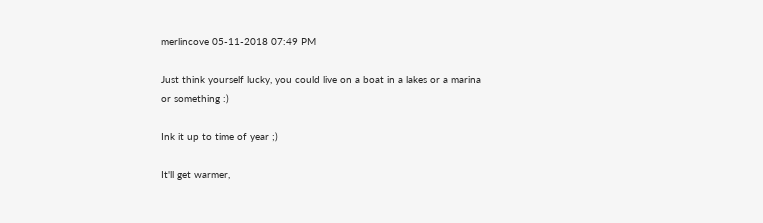merlincove 05-11-2018 07:49 PM

Just think yourself lucky, you could live on a boat in a lakes or a marina or something :)

Ink it up to time of year ;)

It'll get warmer,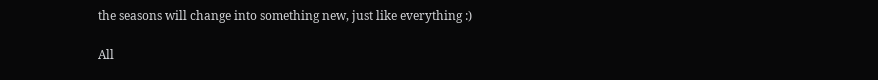the seasons will change into something new, just like everything :)

All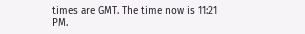times are GMT. The time now is 11:21 PM.